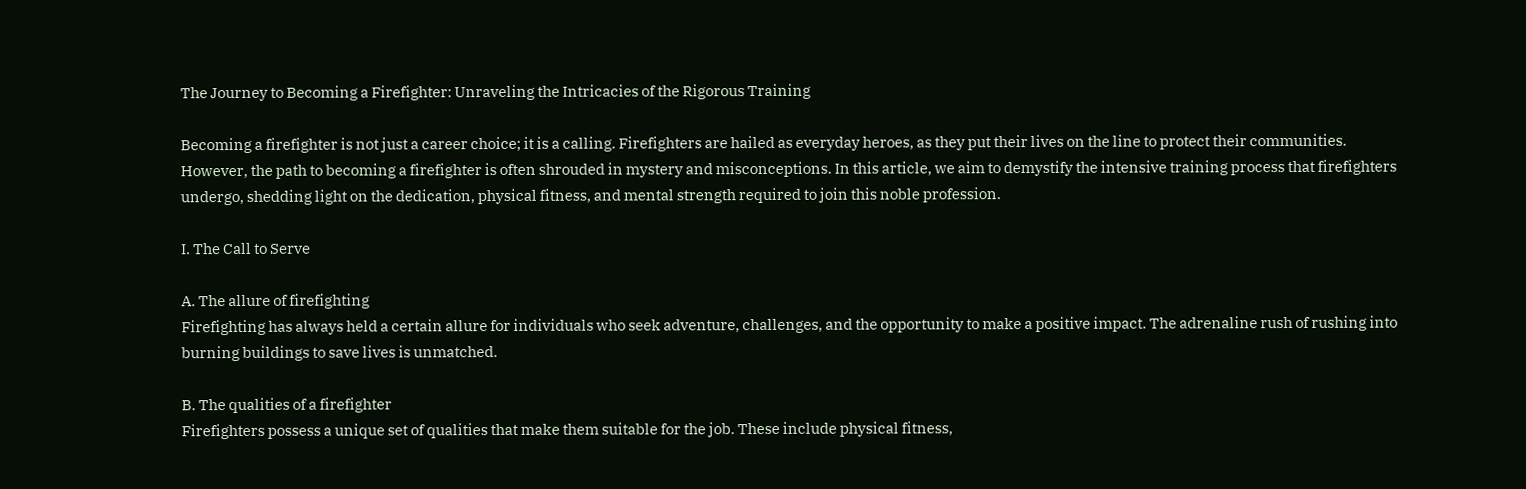The Journey to Becoming a Firefighter: Unraveling the Intricacies of the Rigorous Training

Becoming a firefighter is not just a career choice; it is a calling. Firefighters are hailed as everyday heroes, as they put their lives on the line to protect their communities. However, the path to becoming a firefighter is often shrouded in mystery and misconceptions. In this article, we aim to demystify the intensive training process that firefighters undergo, shedding light on the dedication, physical fitness, and mental strength required to join this noble profession.

I. The Call to Serve

A. The allure of firefighting
Firefighting has always held a certain allure for individuals who seek adventure, challenges, and the opportunity to make a positive impact. The adrenaline rush of rushing into burning buildings to save lives is unmatched.

B. The qualities of a firefighter
Firefighters possess a unique set of qualities that make them suitable for the job. These include physical fitness,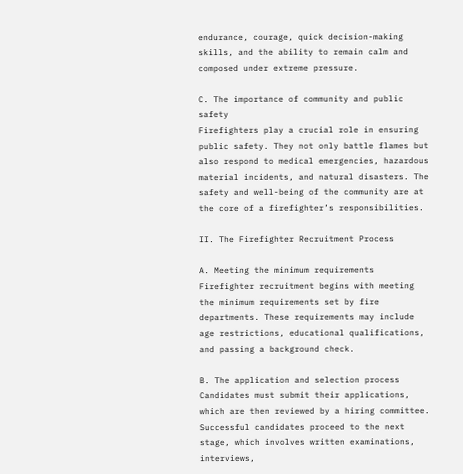endurance, courage, quick decision-making skills, and the ability to remain calm and composed under extreme pressure.

C. The importance of community and public safety
Firefighters play a crucial role in ensuring public safety. They not only battle flames but also respond to medical emergencies, hazardous material incidents, and natural disasters. The safety and well-being of the community are at the core of a firefighter’s responsibilities.

II. The Firefighter Recruitment Process

A. Meeting the minimum requirements
Firefighter recruitment begins with meeting the minimum requirements set by fire departments. These requirements may include age restrictions, educational qualifications, and passing a background check.

B. The application and selection process
Candidates must submit their applications, which are then reviewed by a hiring committee. Successful candidates proceed to the next stage, which involves written examinations, interviews,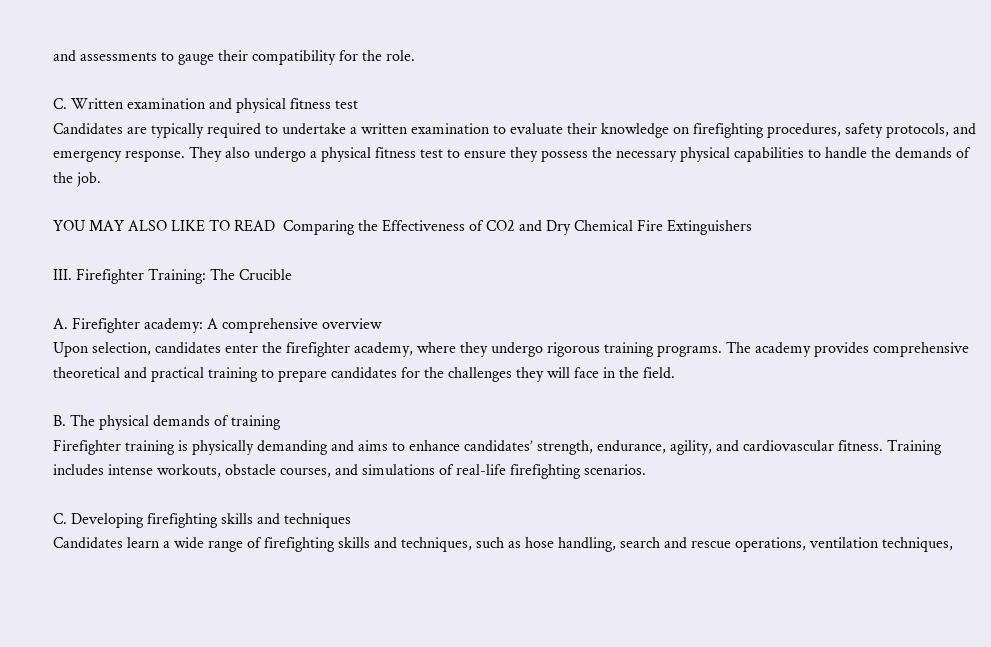and assessments to gauge their compatibility for the role.

C. Written examination and physical fitness test
Candidates are typically required to undertake a written examination to evaluate their knowledge on firefighting procedures, safety protocols, and emergency response. They also undergo a physical fitness test to ensure they possess the necessary physical capabilities to handle the demands of the job.

YOU MAY ALSO LIKE TO READ  Comparing the Effectiveness of CO2 and Dry Chemical Fire Extinguishers

III. Firefighter Training: The Crucible

A. Firefighter academy: A comprehensive overview
Upon selection, candidates enter the firefighter academy, where they undergo rigorous training programs. The academy provides comprehensive theoretical and practical training to prepare candidates for the challenges they will face in the field.

B. The physical demands of training
Firefighter training is physically demanding and aims to enhance candidates’ strength, endurance, agility, and cardiovascular fitness. Training includes intense workouts, obstacle courses, and simulations of real-life firefighting scenarios.

C. Developing firefighting skills and techniques
Candidates learn a wide range of firefighting skills and techniques, such as hose handling, search and rescue operations, ventilation techniques,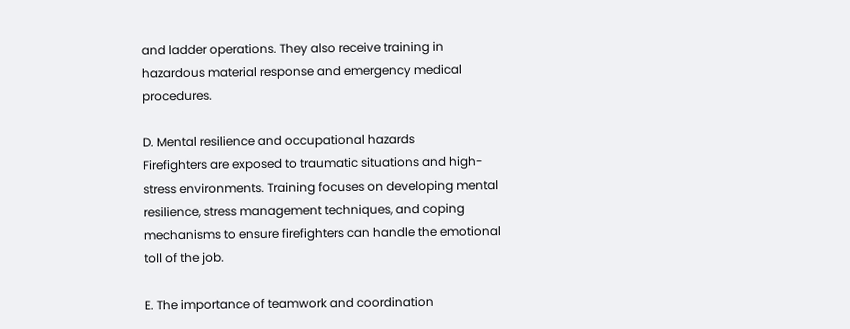and ladder operations. They also receive training in hazardous material response and emergency medical procedures.

D. Mental resilience and occupational hazards
Firefighters are exposed to traumatic situations and high-stress environments. Training focuses on developing mental resilience, stress management techniques, and coping mechanisms to ensure firefighters can handle the emotional toll of the job.

E. The importance of teamwork and coordination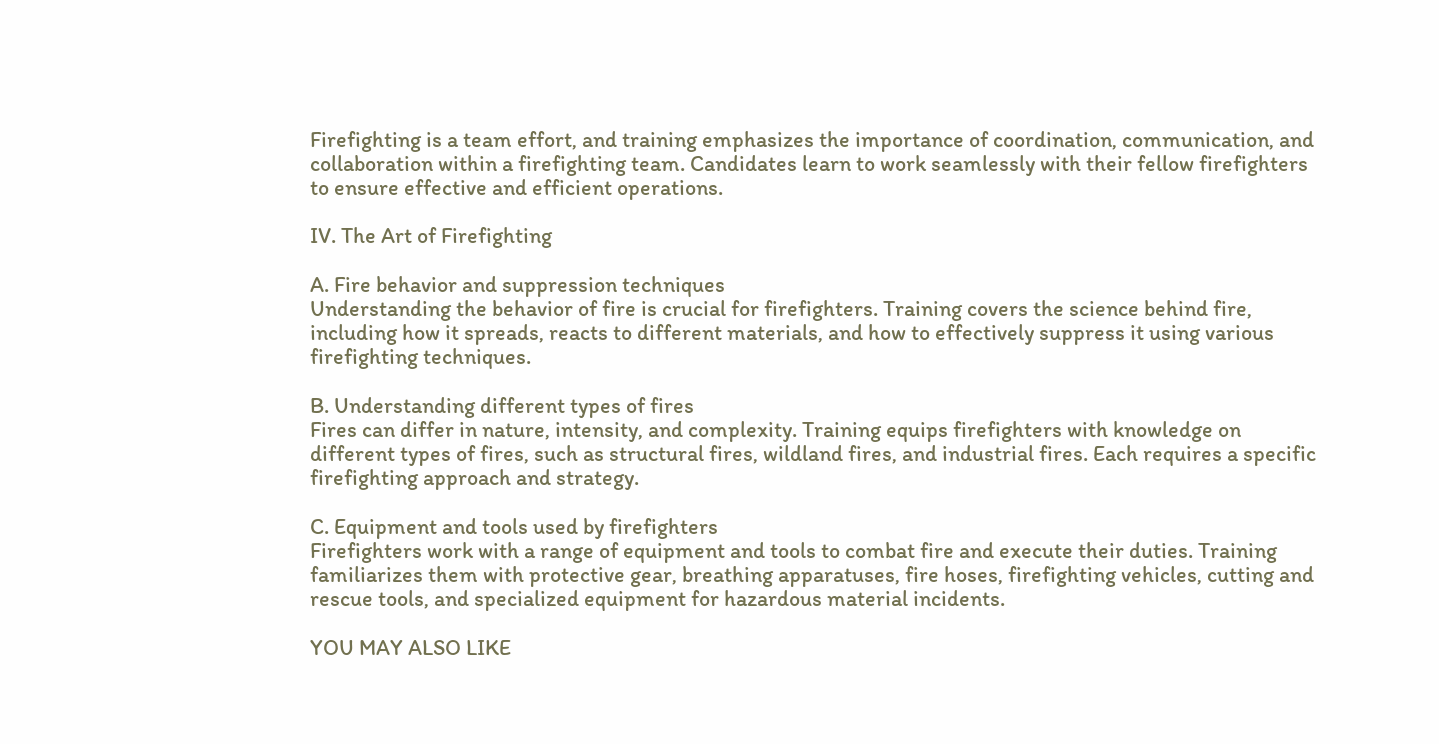Firefighting is a team effort, and training emphasizes the importance of coordination, communication, and collaboration within a firefighting team. Candidates learn to work seamlessly with their fellow firefighters to ensure effective and efficient operations.

IV. The Art of Firefighting

A. Fire behavior and suppression techniques
Understanding the behavior of fire is crucial for firefighters. Training covers the science behind fire, including how it spreads, reacts to different materials, and how to effectively suppress it using various firefighting techniques.

B. Understanding different types of fires
Fires can differ in nature, intensity, and complexity. Training equips firefighters with knowledge on different types of fires, such as structural fires, wildland fires, and industrial fires. Each requires a specific firefighting approach and strategy.

C. Equipment and tools used by firefighters
Firefighters work with a range of equipment and tools to combat fire and execute their duties. Training familiarizes them with protective gear, breathing apparatuses, fire hoses, firefighting vehicles, cutting and rescue tools, and specialized equipment for hazardous material incidents.

YOU MAY ALSO LIKE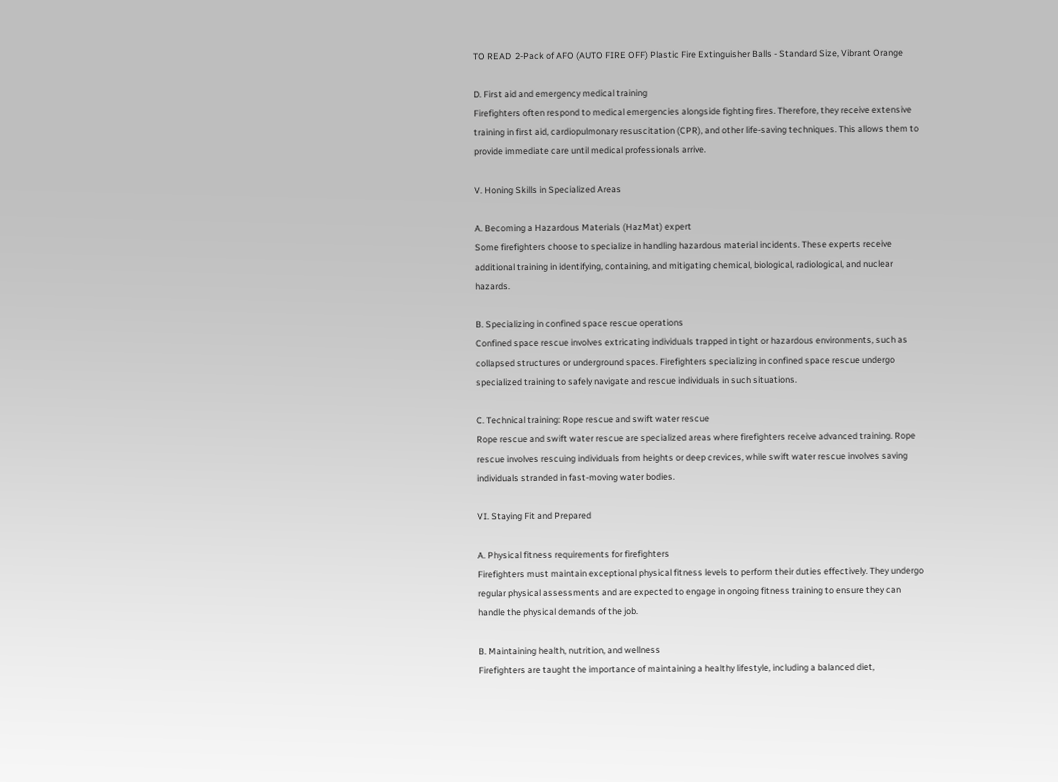TO READ  2-Pack of AFO (AUTO FIRE OFF) Plastic Fire Extinguisher Balls - Standard Size, Vibrant Orange

D. First aid and emergency medical training
Firefighters often respond to medical emergencies alongside fighting fires. Therefore, they receive extensive training in first aid, cardiopulmonary resuscitation (CPR), and other life-saving techniques. This allows them to provide immediate care until medical professionals arrive.

V. Honing Skills in Specialized Areas

A. Becoming a Hazardous Materials (HazMat) expert
Some firefighters choose to specialize in handling hazardous material incidents. These experts receive additional training in identifying, containing, and mitigating chemical, biological, radiological, and nuclear hazards.

B. Specializing in confined space rescue operations
Confined space rescue involves extricating individuals trapped in tight or hazardous environments, such as collapsed structures or underground spaces. Firefighters specializing in confined space rescue undergo specialized training to safely navigate and rescue individuals in such situations.

C. Technical training: Rope rescue and swift water rescue
Rope rescue and swift water rescue are specialized areas where firefighters receive advanced training. Rope rescue involves rescuing individuals from heights or deep crevices, while swift water rescue involves saving individuals stranded in fast-moving water bodies.

VI. Staying Fit and Prepared

A. Physical fitness requirements for firefighters
Firefighters must maintain exceptional physical fitness levels to perform their duties effectively. They undergo regular physical assessments and are expected to engage in ongoing fitness training to ensure they can handle the physical demands of the job.

B. Maintaining health, nutrition, and wellness
Firefighters are taught the importance of maintaining a healthy lifestyle, including a balanced diet,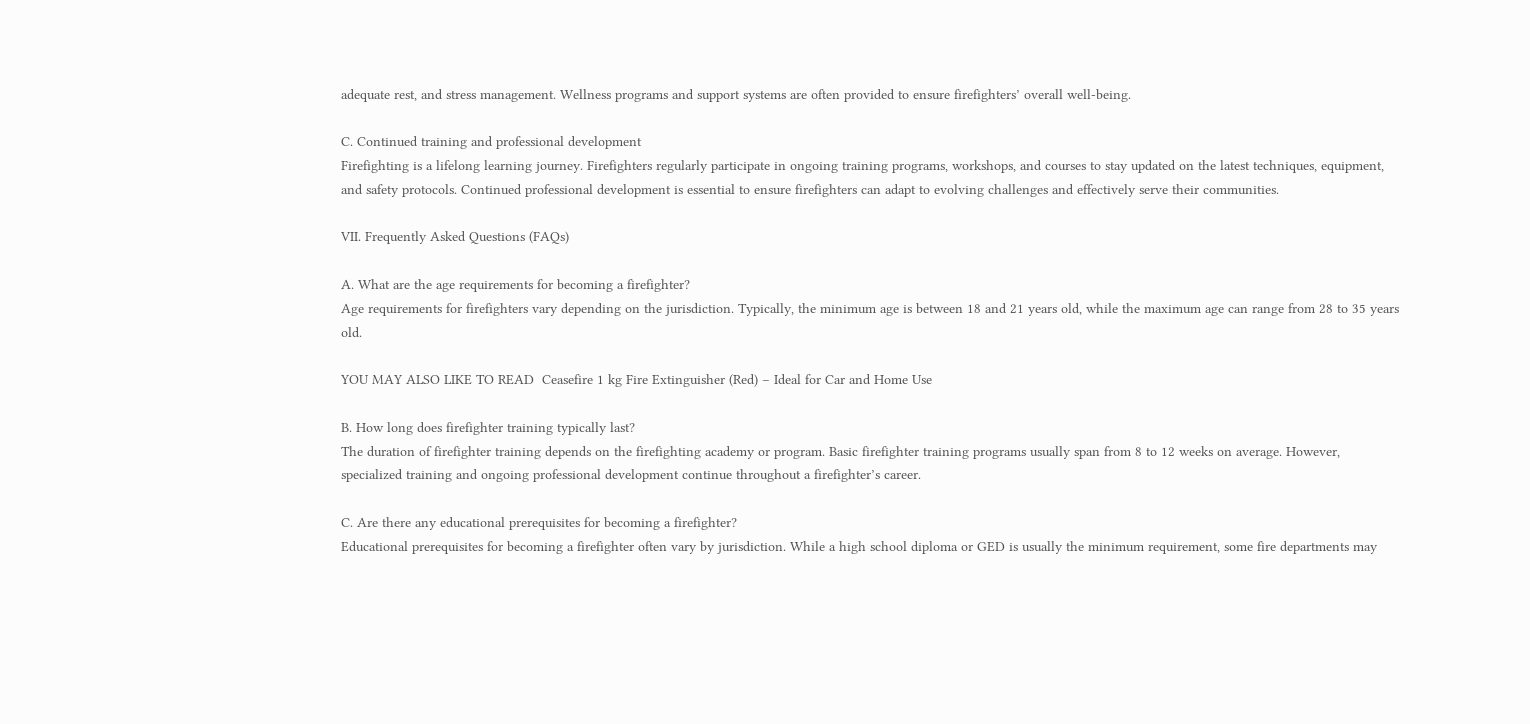adequate rest, and stress management. Wellness programs and support systems are often provided to ensure firefighters’ overall well-being.

C. Continued training and professional development
Firefighting is a lifelong learning journey. Firefighters regularly participate in ongoing training programs, workshops, and courses to stay updated on the latest techniques, equipment, and safety protocols. Continued professional development is essential to ensure firefighters can adapt to evolving challenges and effectively serve their communities.

VII. Frequently Asked Questions (FAQs)

A. What are the age requirements for becoming a firefighter?
Age requirements for firefighters vary depending on the jurisdiction. Typically, the minimum age is between 18 and 21 years old, while the maximum age can range from 28 to 35 years old.

YOU MAY ALSO LIKE TO READ  Ceasefire 1 kg Fire Extinguisher (Red) – Ideal for Car and Home Use

B. How long does firefighter training typically last?
The duration of firefighter training depends on the firefighting academy or program. Basic firefighter training programs usually span from 8 to 12 weeks on average. However, specialized training and ongoing professional development continue throughout a firefighter’s career.

C. Are there any educational prerequisites for becoming a firefighter?
Educational prerequisites for becoming a firefighter often vary by jurisdiction. While a high school diploma or GED is usually the minimum requirement, some fire departments may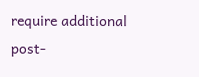require additional post-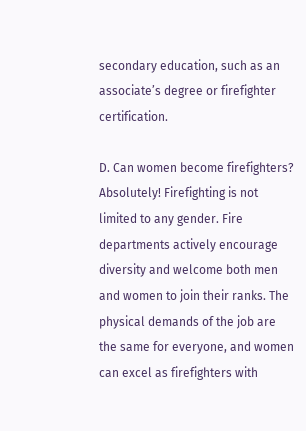secondary education, such as an associate’s degree or firefighter certification.

D. Can women become firefighters?
Absolutely! Firefighting is not limited to any gender. Fire departments actively encourage diversity and welcome both men and women to join their ranks. The physical demands of the job are the same for everyone, and women can excel as firefighters with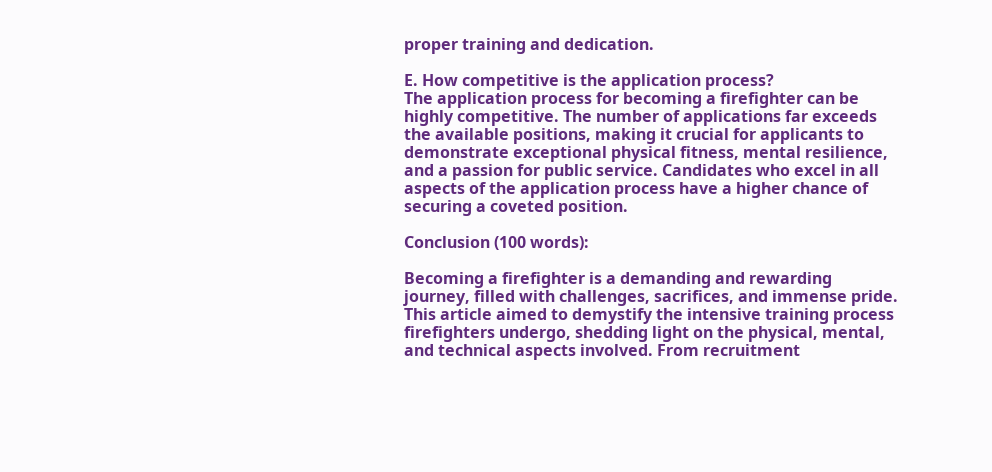proper training and dedication.

E. How competitive is the application process?
The application process for becoming a firefighter can be highly competitive. The number of applications far exceeds the available positions, making it crucial for applicants to demonstrate exceptional physical fitness, mental resilience, and a passion for public service. Candidates who excel in all aspects of the application process have a higher chance of securing a coveted position.

Conclusion (100 words):

Becoming a firefighter is a demanding and rewarding journey, filled with challenges, sacrifices, and immense pride. This article aimed to demystify the intensive training process firefighters undergo, shedding light on the physical, mental, and technical aspects involved. From recruitment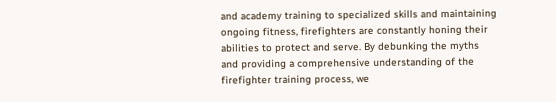and academy training to specialized skills and maintaining ongoing fitness, firefighters are constantly honing their abilities to protect and serve. By debunking the myths and providing a comprehensive understanding of the firefighter training process, we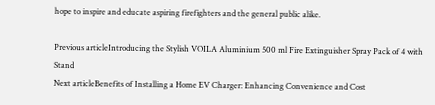hope to inspire and educate aspiring firefighters and the general public alike.

Previous articleIntroducing the Stylish VOILA Aluminium 500 ml Fire Extinguisher Spray Pack of 4 with Stand
Next articleBenefits of Installing a Home EV Charger: Enhancing Convenience and Cost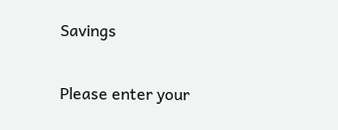Savings


Please enter your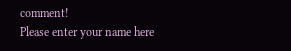comment!
Please enter your name here